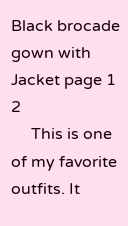Black brocade gown with Jacket page 1   2
     This is one of my favorite outfits. It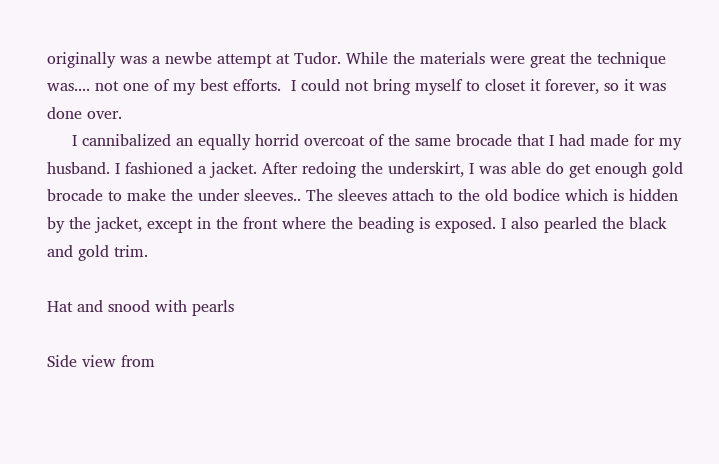originally was a newbe attempt at Tudor. While the materials were great the technique was.... not one of my best efforts.  I could not bring myself to closet it forever, so it was done over.
     I cannibalized an equally horrid overcoat of the same brocade that I had made for my husband. I fashioned a jacket. After redoing the underskirt, I was able do get enough gold brocade to make the under sleeves.. The sleeves attach to the old bodice which is hidden by the jacket, except in the front where the beading is exposed. I also pearled the black and gold trim.

Hat and snood with pearls

Side view from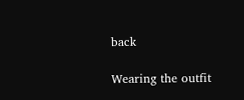back

Wearing the outfit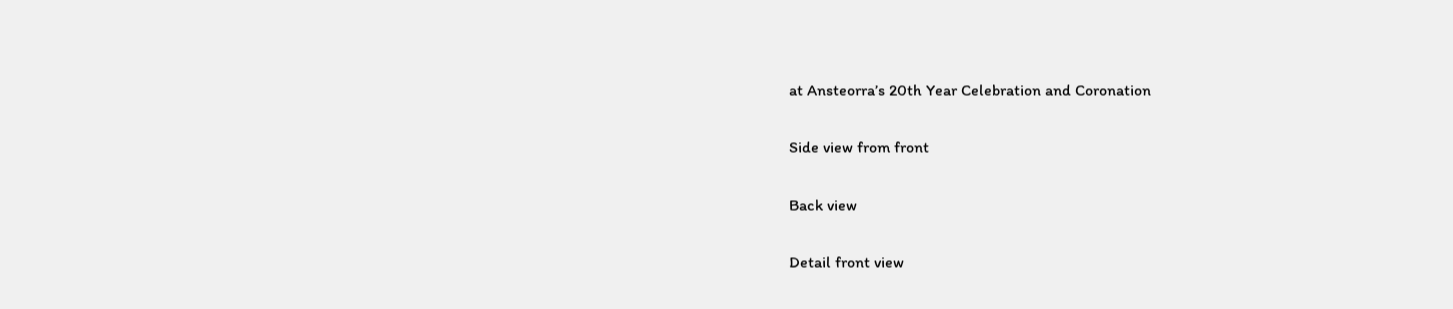at Ansteorra’s 20th Year Celebration and Coronation

Side view from front

Back view

Detail front view